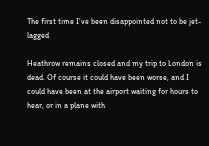The first time I’ve been disappointed not to be jet-lagged

Heathrow remains closed and my trip to London is dead. Of course it could have been worse, and I could have been at the airport waiting for hours to hear, or in a plane with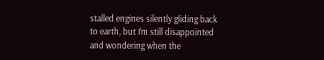stalled engines silently gliding back to earth, but I’m still disappointed and wondering when the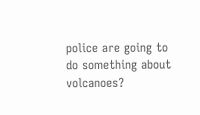police are going to do something about volcanoes?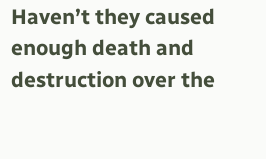Haven’t they caused enough death and destruction over the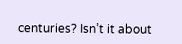centuries? Isn’t it about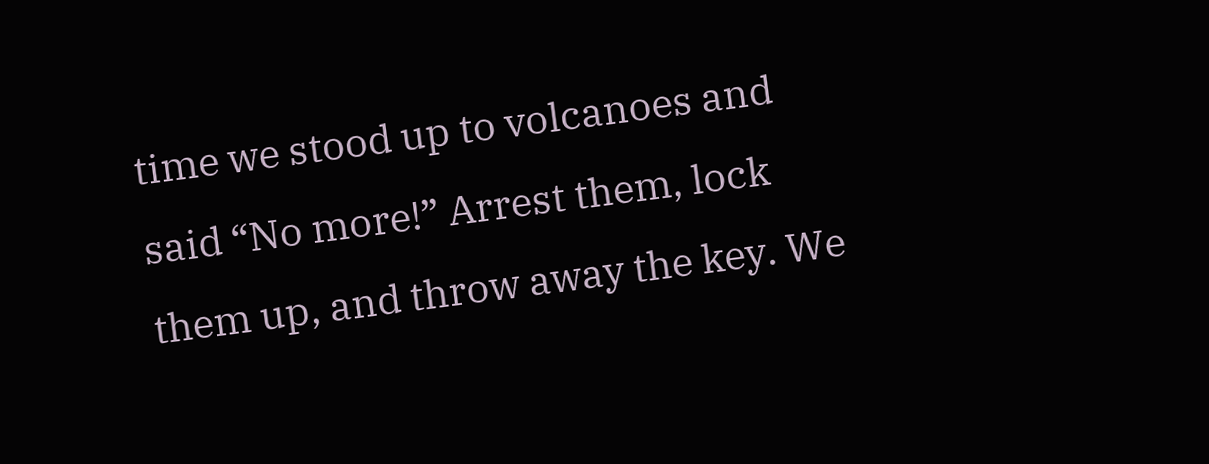time we stood up to volcanoes and said “No more!” Arrest them, lock them up, and throw away the key. We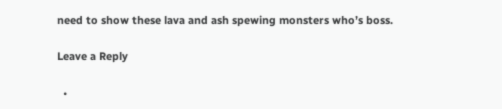need to show these lava and ash spewing monsters who’s boss.

Leave a Reply

  •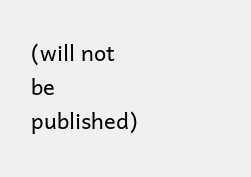(will not be published)